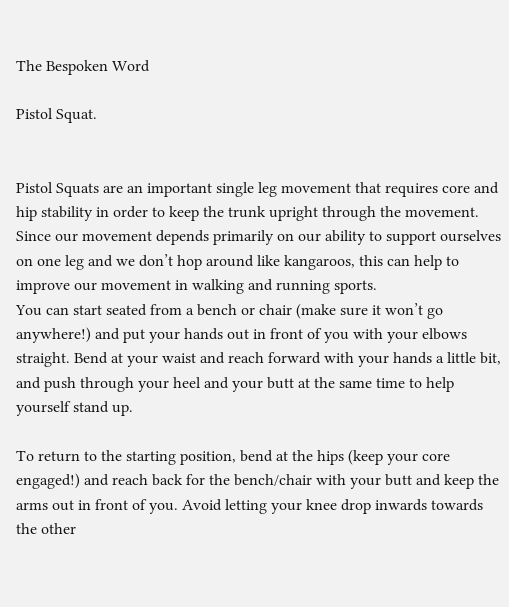The Bespoken Word

Pistol Squat.


Pistol Squats are an important single leg movement that requires core and hip stability in order to keep the trunk upright through the movement. Since our movement depends primarily on our ability to support ourselves on one leg and we don’t hop around like kangaroos, this can help to improve our movement in walking and running sports.
You can start seated from a bench or chair (make sure it won’t go anywhere!) and put your hands out in front of you with your elbows straight. Bend at your waist and reach forward with your hands a little bit, and push through your heel and your butt at the same time to help yourself stand up.

To return to the starting position, bend at the hips (keep your core engaged!) and reach back for the bench/chair with your butt and keep the arms out in front of you. Avoid letting your knee drop inwards towards the other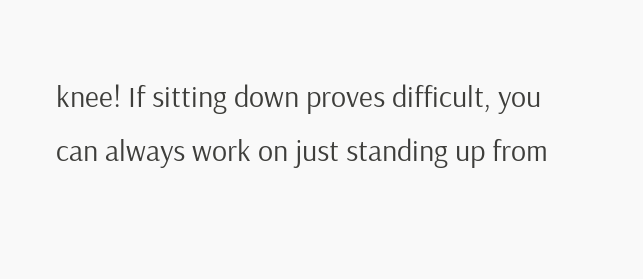knee! If sitting down proves difficult, you can always work on just standing up from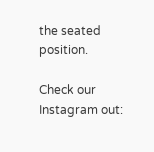the seated position.

Check our Instagram out: